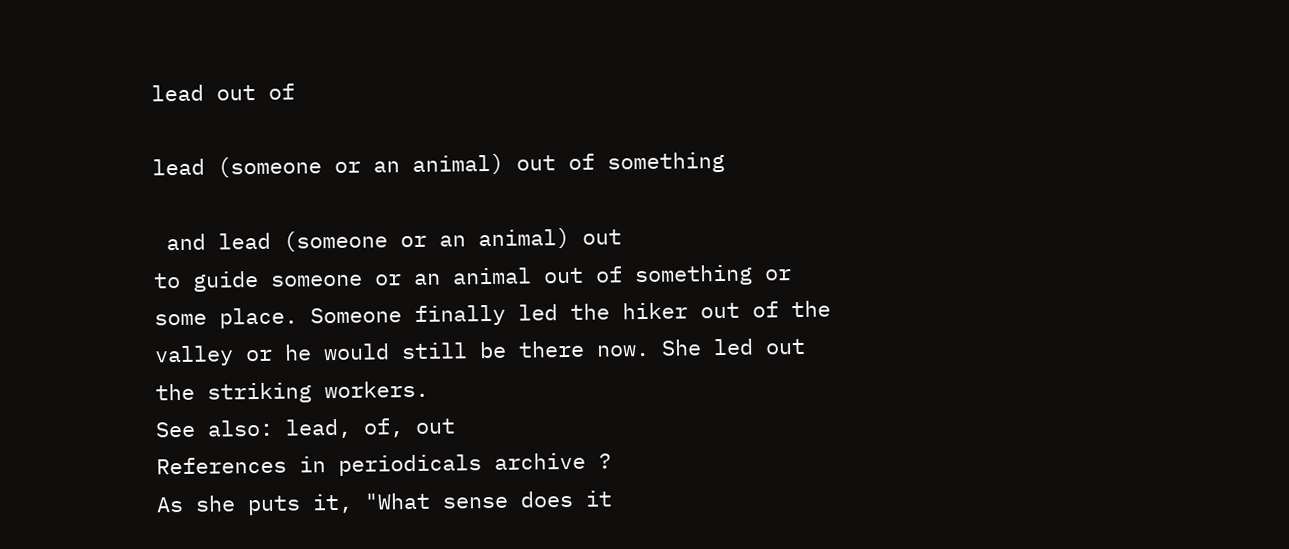lead out of

lead (someone or an animal) out of something

 and lead (someone or an animal) out
to guide someone or an animal out of something or some place. Someone finally led the hiker out of the valley or he would still be there now. She led out the striking workers.
See also: lead, of, out
References in periodicals archive ?
As she puts it, "What sense does it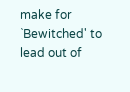make for `Bewitched' to lead out of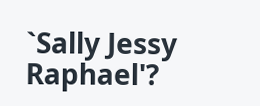`Sally Jessy Raphael'?